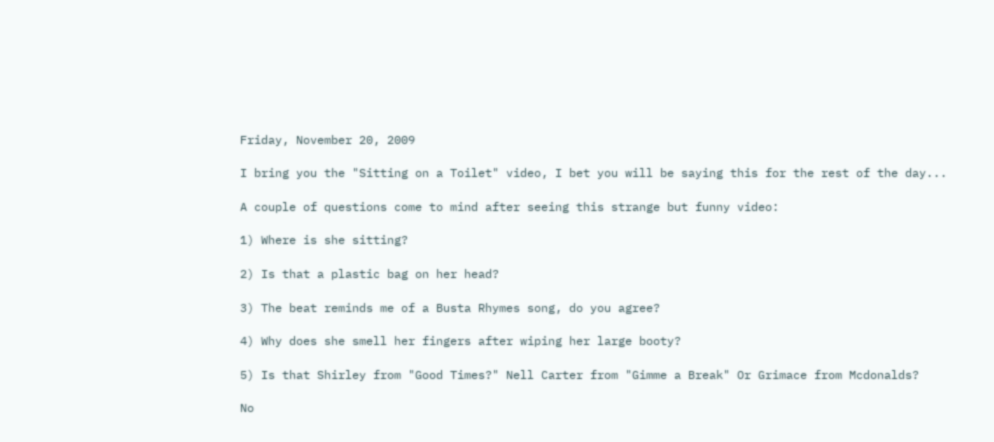Friday, November 20, 2009

I bring you the "Sitting on a Toilet" video, I bet you will be saying this for the rest of the day...

A couple of questions come to mind after seeing this strange but funny video:

1) Where is she sitting?

2) Is that a plastic bag on her head?

3) The beat reminds me of a Busta Rhymes song, do you agree?

4) Why does she smell her fingers after wiping her large booty?

5) Is that Shirley from "Good Times?" Nell Carter from "Gimme a Break" Or Grimace from Mcdonalds?

No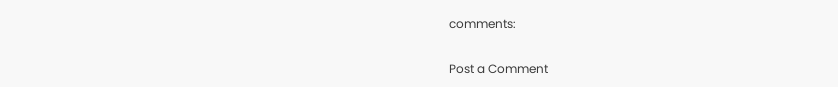comments:

Post a Comment